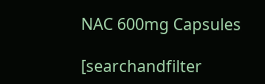NAC 600mg Capsules

[searchandfilter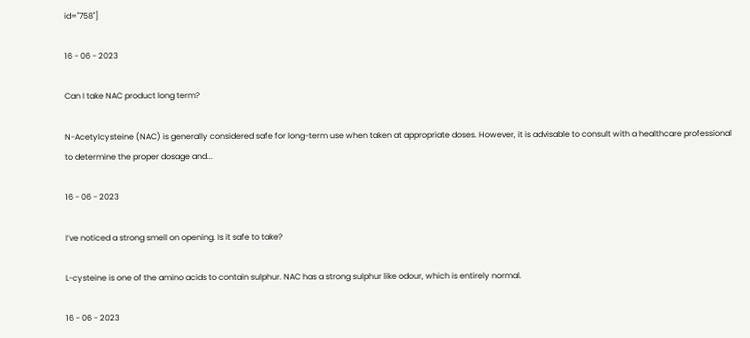id="758"]

16 - 06 - 2023

Can I take NAC product long term?

N-Acetylcysteine (NAC) is generally considered safe for long-term use when taken at appropriate doses. However, it is advisable to consult with a healthcare professional to determine the proper dosage and...

16 - 06 - 2023

I’ve noticed a strong smell on opening. Is it safe to take?

L-cysteine is one of the amino acids to contain sulphur. NAC has a strong sulphur like odour, which is entirely normal.

16 - 06 - 2023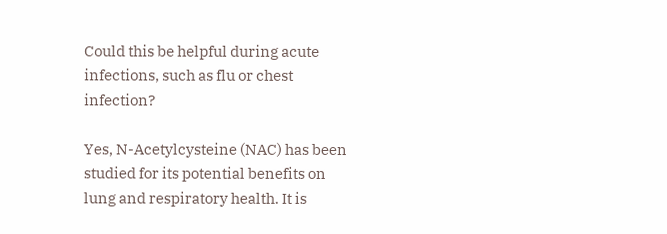Could this be helpful during acute infections, such as flu or chest infection?

Yes, N-Acetylcysteine (NAC) has been studied for its potential benefits on lung and respiratory health. It is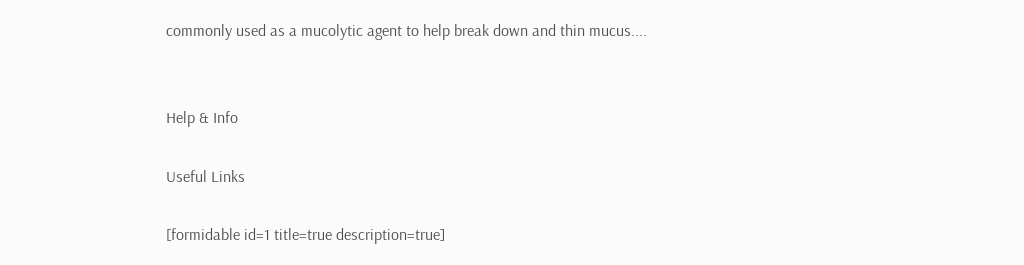commonly used as a mucolytic agent to help break down and thin mucus....


Help & Info

Useful Links

[formidable id=1 title=true description=true]